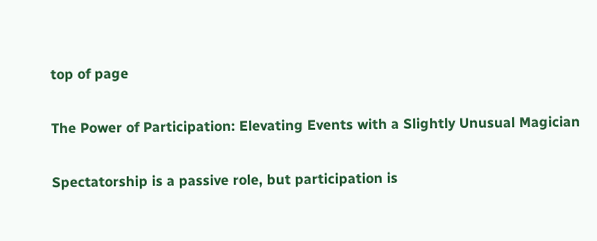top of page

The Power of Participation: Elevating Events with a Slightly Unusual Magician

Spectatorship is a passive role, but participation is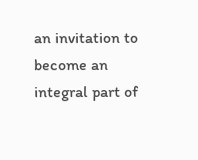an invitation to become an integral part of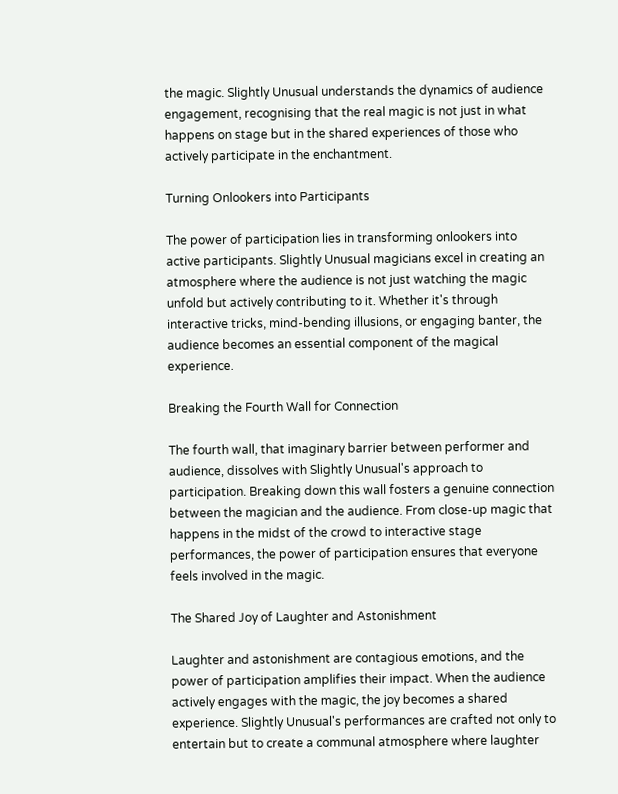the magic. Slightly Unusual understands the dynamics of audience engagement, recognising that the real magic is not just in what happens on stage but in the shared experiences of those who actively participate in the enchantment.

Turning Onlookers into Participants

The power of participation lies in transforming onlookers into active participants. Slightly Unusual magicians excel in creating an atmosphere where the audience is not just watching the magic unfold but actively contributing to it. Whether it's through interactive tricks, mind-bending illusions, or engaging banter, the audience becomes an essential component of the magical experience.

Breaking the Fourth Wall for Connection

The fourth wall, that imaginary barrier between performer and audience, dissolves with Slightly Unusual's approach to participation. Breaking down this wall fosters a genuine connection between the magician and the audience. From close-up magic that happens in the midst of the crowd to interactive stage performances, the power of participation ensures that everyone feels involved in the magic.

The Shared Joy of Laughter and Astonishment

Laughter and astonishment are contagious emotions, and the power of participation amplifies their impact. When the audience actively engages with the magic, the joy becomes a shared experience. Slightly Unusual's performances are crafted not only to entertain but to create a communal atmosphere where laughter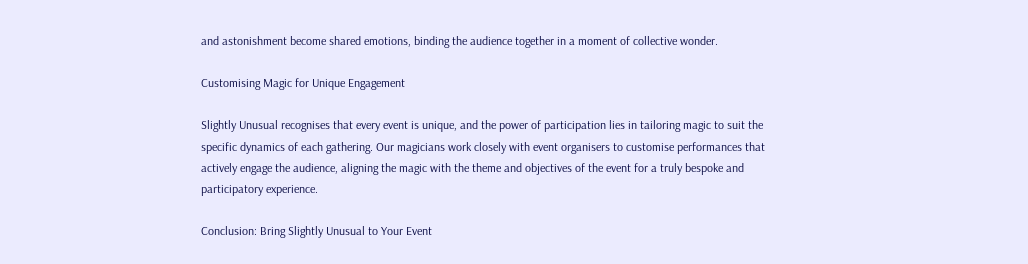and astonishment become shared emotions, binding the audience together in a moment of collective wonder.

Customising Magic for Unique Engagement

Slightly Unusual recognises that every event is unique, and the power of participation lies in tailoring magic to suit the specific dynamics of each gathering. Our magicians work closely with event organisers to customise performances that actively engage the audience, aligning the magic with the theme and objectives of the event for a truly bespoke and participatory experience.

Conclusion: Bring Slightly Unusual to Your Event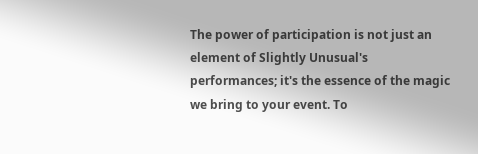The power of participation is not just an element of Slightly Unusual's performances; it's the essence of the magic we bring to your event. To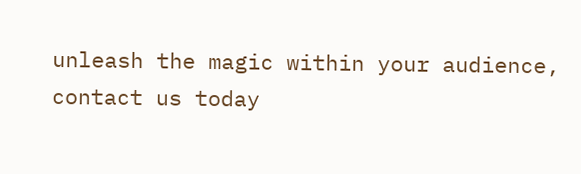unleash the magic within your audience, contact us today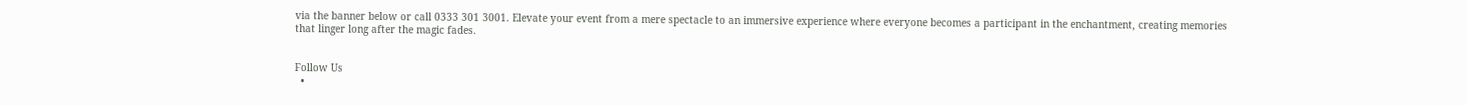via the banner below or call 0333 301 3001. Elevate your event from a mere spectacle to an immersive experience where everyone becomes a participant in the enchantment, creating memories that linger long after the magic fades.


Follow Us
  •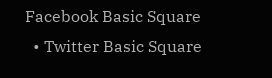Facebook Basic Square
  • Twitter Basic Square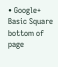• Google+ Basic Square
bottom of page